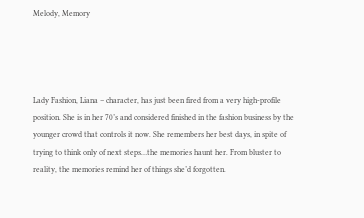Melody, Memory




Lady Fashion, Liana – character, has just been fired from a very high-profile position. She is in her 70’s and considered finished in the fashion business by the younger crowd that controls it now. She remembers her best days, in spite of trying to think only of next steps…the memories haunt her. From bluster to reality, the memories remind her of things she’d forgotten.